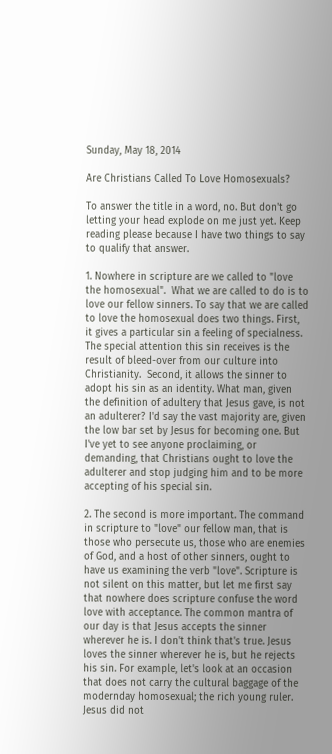Sunday, May 18, 2014

Are Christians Called To Love Homosexuals?

To answer the title in a word, no. But don't go letting your head explode on me just yet. Keep reading please because I have two things to say to qualify that answer.

1. Nowhere in scripture are we called to "love the homosexual".  What we are called to do is to love our fellow sinners. To say that we are called to love the homosexual does two things. First, it gives a particular sin a feeling of specialness.   The special attention this sin receives is the result of bleed-over from our culture into Christianity.  Second, it allows the sinner to adopt his sin as an identity. What man, given the definition of adultery that Jesus gave, is not an adulterer? I'd say the vast majority are, given the low bar set by Jesus for becoming one. But I've yet to see anyone proclaiming, or demanding, that Christians ought to love the adulterer and stop judging him and to be more accepting of his special sin.

2. The second is more important. The command in scripture to "love" our fellow man, that is those who persecute us, those who are enemies of God, and a host of other sinners, ought to have us examining the verb "love". Scripture is not silent on this matter, but let me first say that nowhere does scripture confuse the word love with acceptance. The common mantra of our day is that Jesus accepts the sinner wherever he is. I don't think that's true. Jesus loves the sinner wherever he is, but he rejects his sin. For example, let's look at an occasion that does not carry the cultural baggage of the modernday homosexual; the rich young ruler.  Jesus did not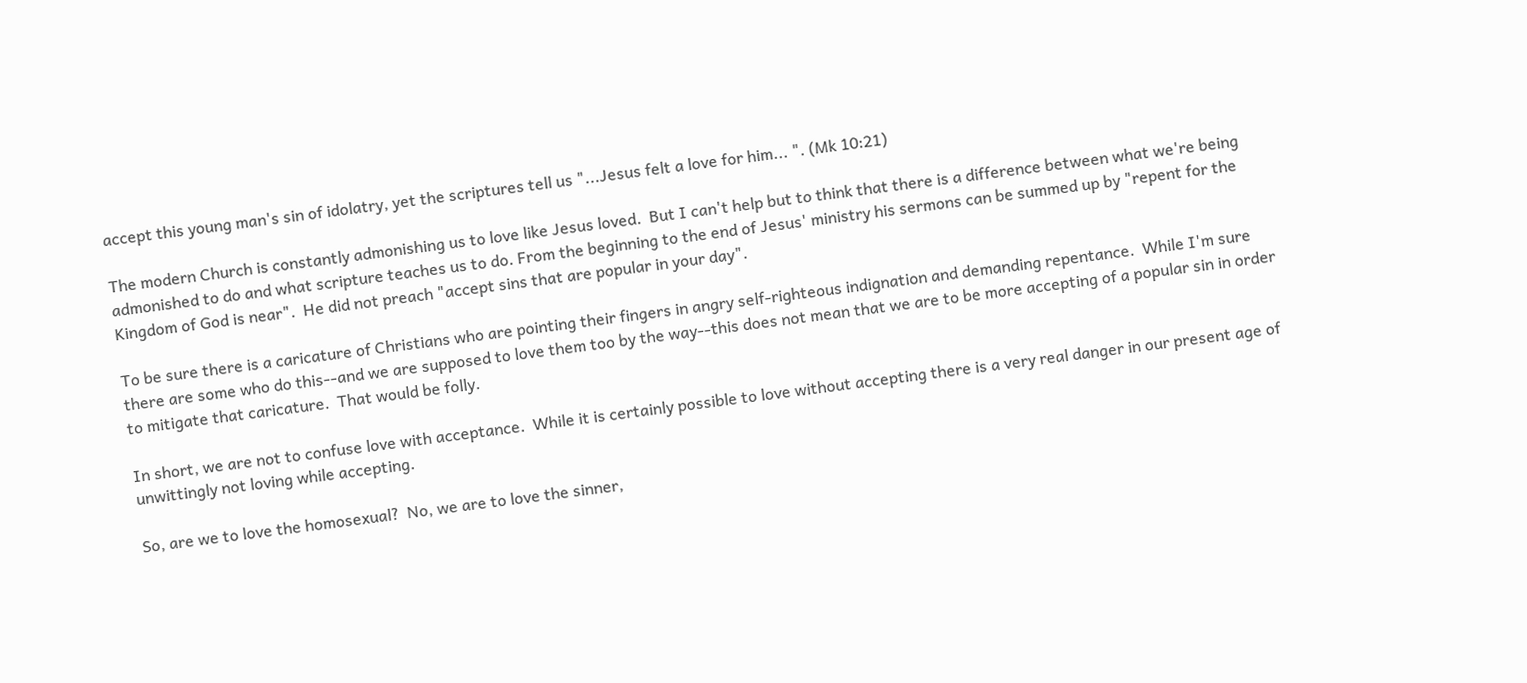accept this young man's sin of idolatry, yet the scriptures tell us "...Jesus felt a love for him... ". (Mk 10:21)

The modern Church is constantly admonishing us to love like Jesus loved.  But I can't help but to think that there is a difference between what we're being admonished to do and what scripture teaches us to do. From the beginning to the end of Jesus' ministry his sermons can be summed up by "repent for the Kingdom of God is near".  He did not preach "accept sins that are popular in your day".

To be sure there is a caricature of Christians who are pointing their fingers in angry self-righteous indignation and demanding repentance.  While I'm sure there are some who do this--and we are supposed to love them too by the way--this does not mean that we are to be more accepting of a popular sin in order to mitigate that caricature.  That would be folly.

In short, we are not to confuse love with acceptance.  While it is certainly possible to love without accepting there is a very real danger in our present age of unwittingly not loving while accepting.

So, are we to love the homosexual?  No, we are to love the sinner,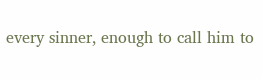every sinner, enough to call him to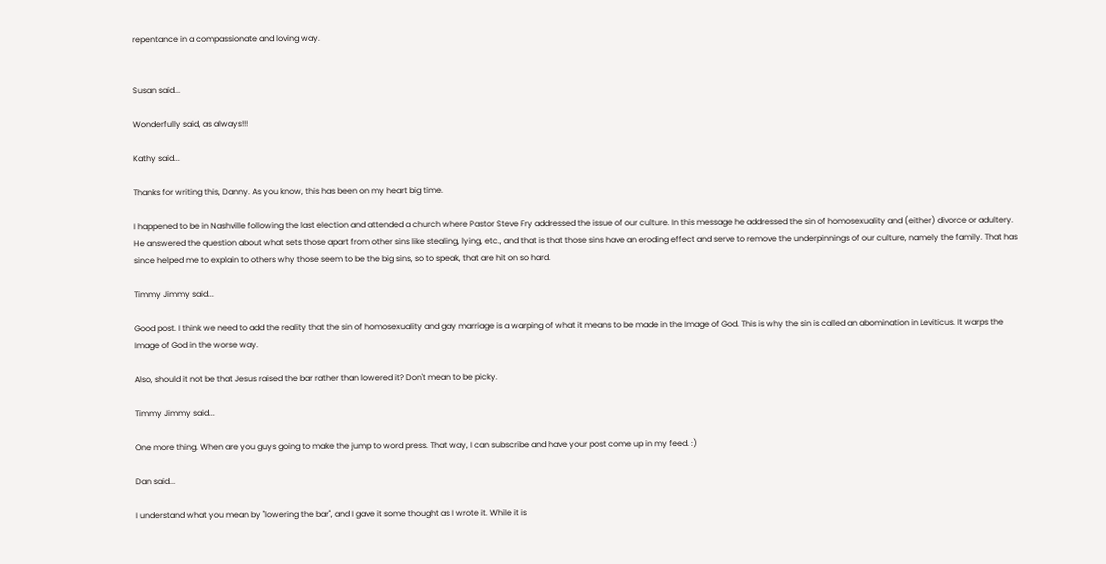repentance in a compassionate and loving way.


Susan said...

Wonderfully said, as always!!!

Kathy said...

Thanks for writing this, Danny. As you know, this has been on my heart big time.

I happened to be in Nashville following the last election and attended a church where Pastor Steve Fry addressed the issue of our culture. In this message he addressed the sin of homosexuality and (either) divorce or adultery. He answered the question about what sets those apart from other sins like stealing, lying, etc., and that is that those sins have an eroding effect and serve to remove the underpinnings of our culture, namely the family. That has since helped me to explain to others why those seem to be the big sins, so to speak, that are hit on so hard.

Timmy Jimmy said...

Good post. I think we need to add the reality that the sin of homosexuality and gay marriage is a warping of what it means to be made in the Image of God. This is why the sin is called an abomination in Leviticus. It warps the Image of God in the worse way.

Also, should it not be that Jesus raised the bar rather than lowered it? Don't mean to be picky.

Timmy Jimmy said...

One more thing. When are you guys going to make the jump to word press. That way, I can subscribe and have your post come up in my feed. :)

Dan said...

I understand what you mean by "lowering the bar", and I gave it some thought as I wrote it. While it is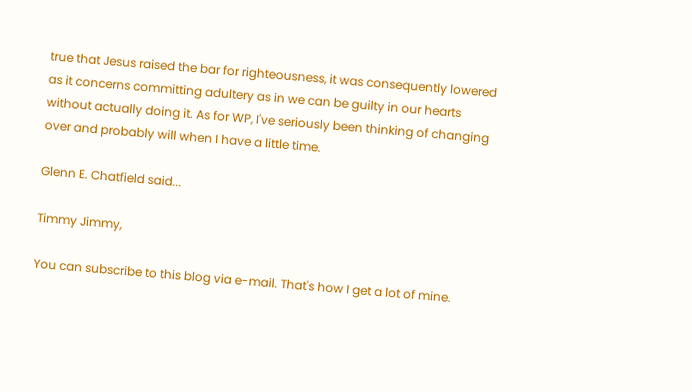true that Jesus raised the bar for righteousness, it was consequently lowered as it concerns committing adultery as in we can be guilty in our hearts without actually doing it. As for WP, I've seriously been thinking of changing over and probably will when I have a little time.

Glenn E. Chatfield said...

Timmy Jimmy,

You can subscribe to this blog via e-mail. That's how I get a lot of mine.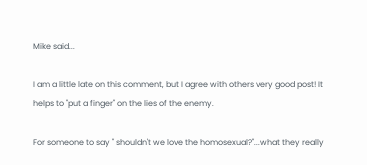Mike said...

I am a little late on this comment, but I agree with others very good post! It helps to "put a finger" on the lies of the enemy.

For someone to say " shouldn't we love the homosexual?"...what they really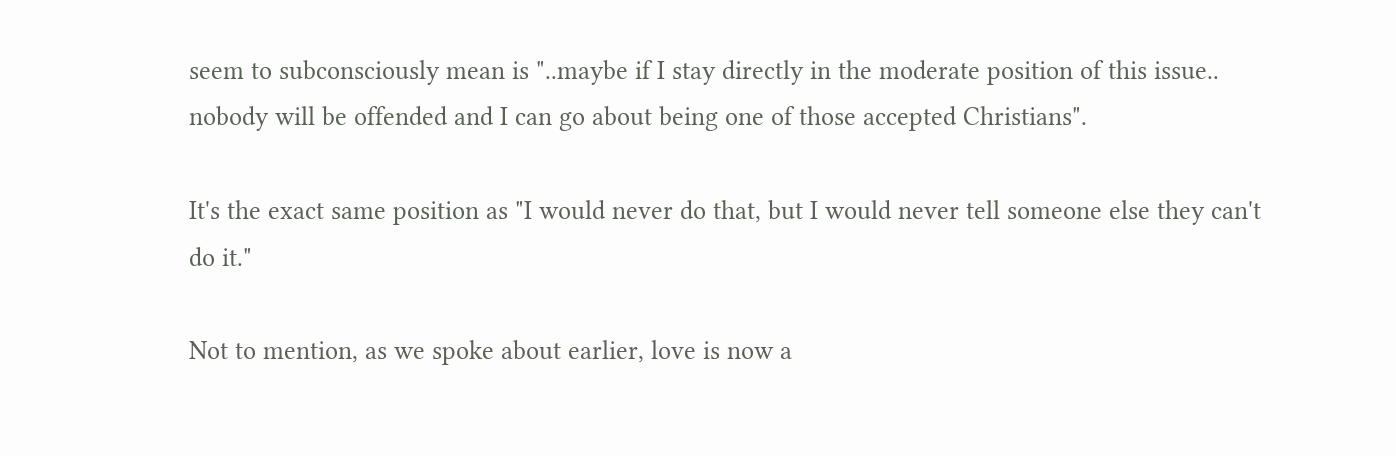seem to subconsciously mean is "..maybe if I stay directly in the moderate position of this issue.. nobody will be offended and I can go about being one of those accepted Christians".

It's the exact same position as "I would never do that, but I would never tell someone else they can't do it."

Not to mention, as we spoke about earlier, love is now a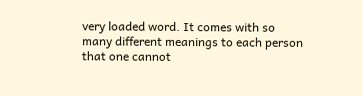very loaded word. It comes with so many different meanings to each person that one cannot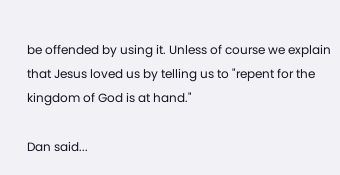be offended by using it. Unless of course we explain that Jesus loved us by telling us to "repent for the kingdom of God is at hand."

Dan said...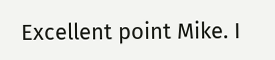Excellent point Mike. I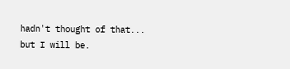hadn't thought of that... but I will be.